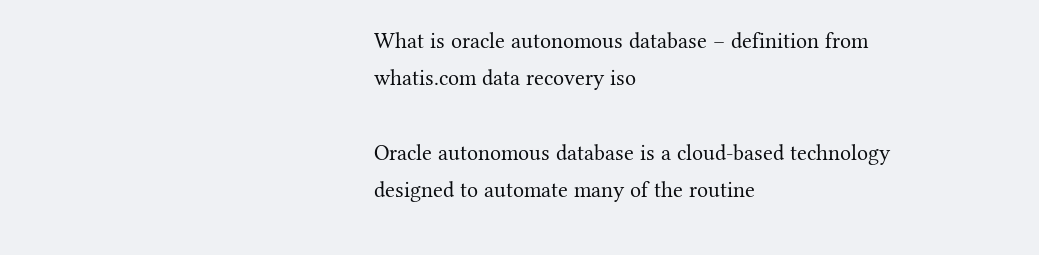What is oracle autonomous database – definition from whatis.com data recovery iso

Oracle autonomous database is a cloud-based technology designed to automate many of the routine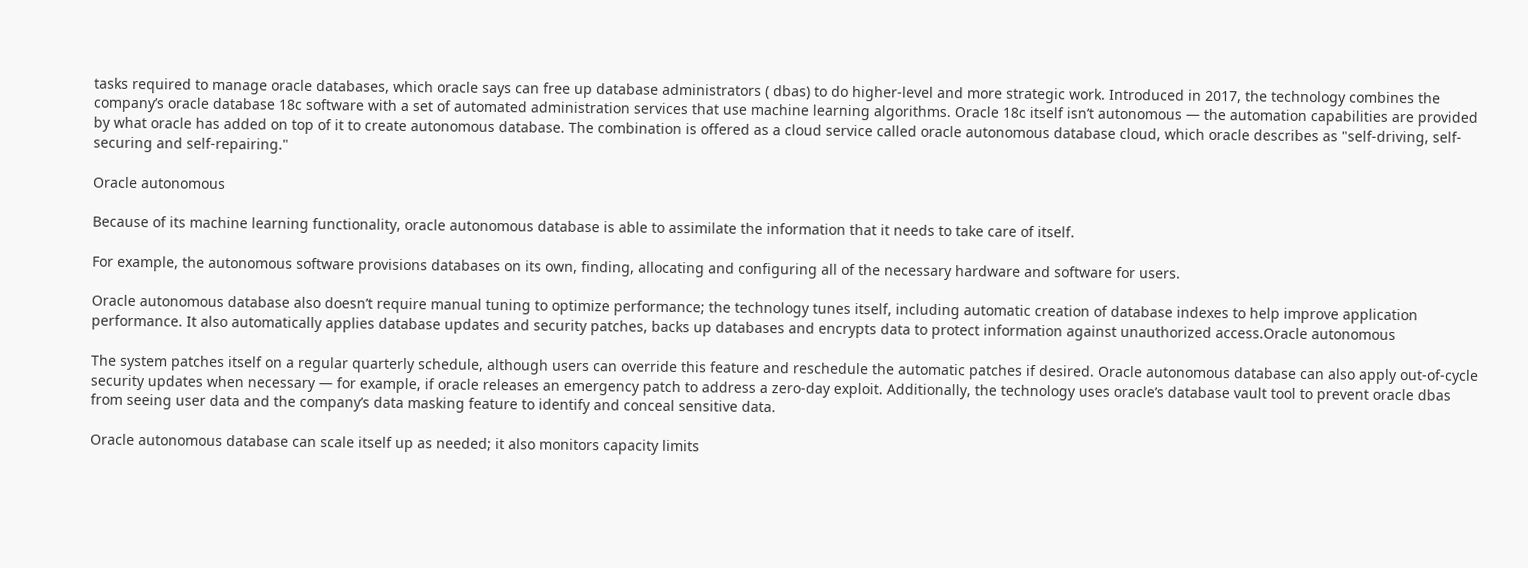tasks required to manage oracle databases, which oracle says can free up database administrators ( dbas) to do higher-level and more strategic work. Introduced in 2017, the technology combines the company’s oracle database 18c software with a set of automated administration services that use machine learning algorithms. Oracle 18c itself isn’t autonomous — the automation capabilities are provided by what oracle has added on top of it to create autonomous database. The combination is offered as a cloud service called oracle autonomous database cloud, which oracle describes as "self-driving, self-securing and self-repairing."

Oracle autonomous

Because of its machine learning functionality, oracle autonomous database is able to assimilate the information that it needs to take care of itself.

For example, the autonomous software provisions databases on its own, finding, allocating and configuring all of the necessary hardware and software for users.

Oracle autonomous database also doesn’t require manual tuning to optimize performance; the technology tunes itself, including automatic creation of database indexes to help improve application performance. It also automatically applies database updates and security patches, backs up databases and encrypts data to protect information against unauthorized access.Oracle autonomous

The system patches itself on a regular quarterly schedule, although users can override this feature and reschedule the automatic patches if desired. Oracle autonomous database can also apply out-of-cycle security updates when necessary — for example, if oracle releases an emergency patch to address a zero-day exploit. Additionally, the technology uses oracle’s database vault tool to prevent oracle dbas from seeing user data and the company’s data masking feature to identify and conceal sensitive data.

Oracle autonomous database can scale itself up as needed; it also monitors capacity limits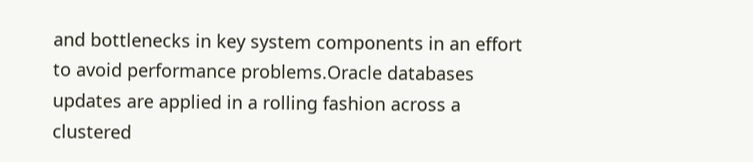and bottlenecks in key system components in an effort to avoid performance problems.Oracle databases updates are applied in a rolling fashion across a clustered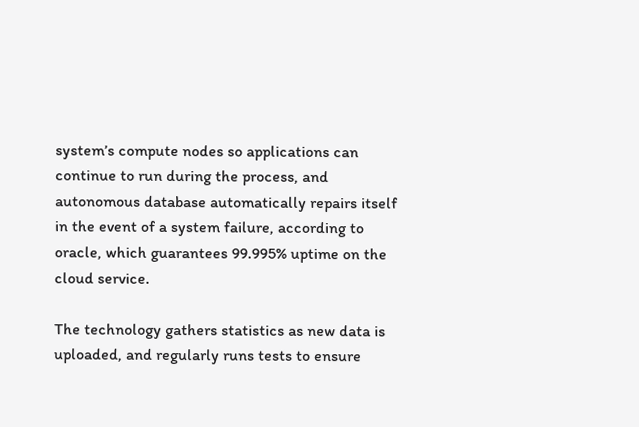system’s compute nodes so applications can continue to run during the process, and autonomous database automatically repairs itself in the event of a system failure, according to oracle, which guarantees 99.995% uptime on the cloud service.

The technology gathers statistics as new data is uploaded, and regularly runs tests to ensure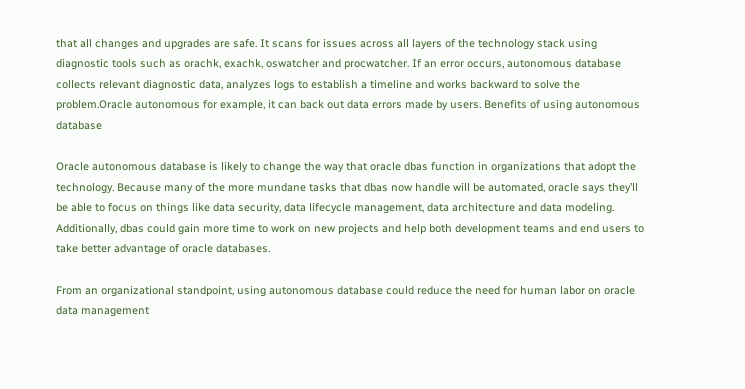that all changes and upgrades are safe. It scans for issues across all layers of the technology stack using diagnostic tools such as orachk, exachk, oswatcher and procwatcher. If an error occurs, autonomous database collects relevant diagnostic data, analyzes logs to establish a timeline and works backward to solve the problem.Oracle autonomous for example, it can back out data errors made by users. Benefits of using autonomous database

Oracle autonomous database is likely to change the way that oracle dbas function in organizations that adopt the technology. Because many of the more mundane tasks that dbas now handle will be automated, oracle says they’ll be able to focus on things like data security, data lifecycle management, data architecture and data modeling. Additionally, dbas could gain more time to work on new projects and help both development teams and end users to take better advantage of oracle databases.

From an organizational standpoint, using autonomous database could reduce the need for human labor on oracle data management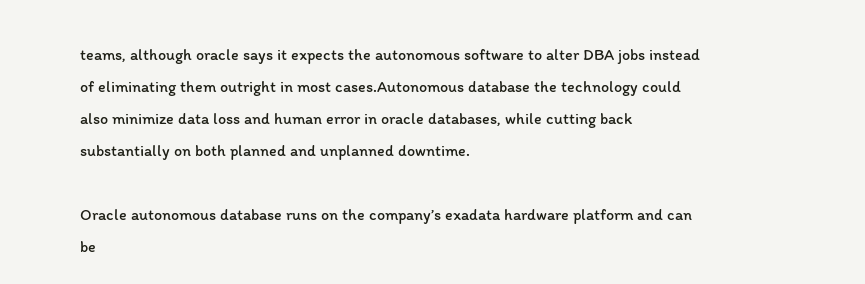teams, although oracle says it expects the autonomous software to alter DBA jobs instead of eliminating them outright in most cases.Autonomous database the technology could also minimize data loss and human error in oracle databases, while cutting back substantially on both planned and unplanned downtime.

Oracle autonomous database runs on the company’s exadata hardware platform and can be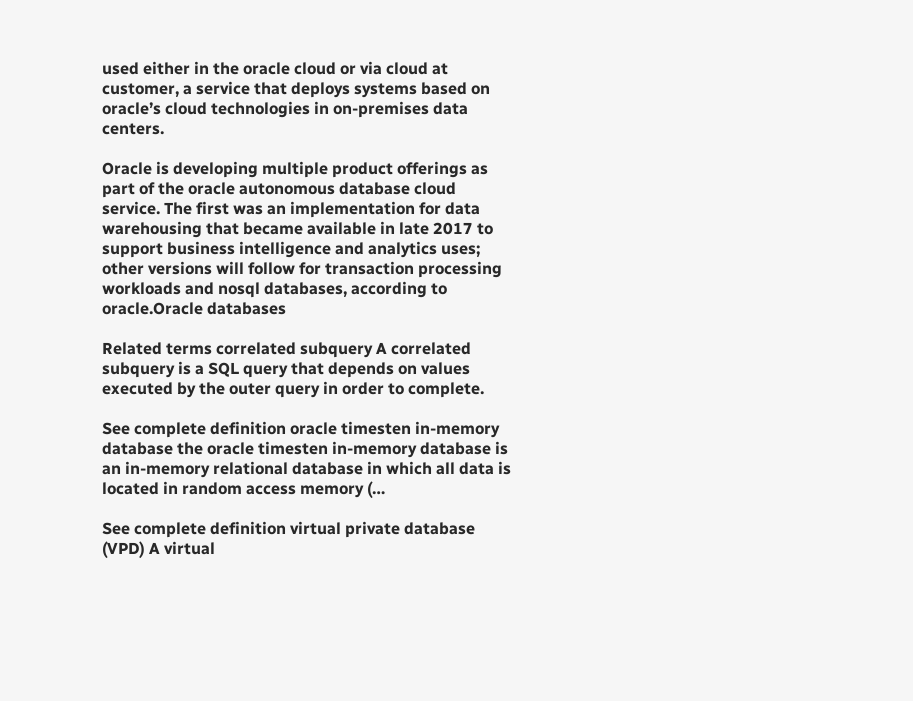used either in the oracle cloud or via cloud at customer, a service that deploys systems based on oracle’s cloud technologies in on-premises data centers.

Oracle is developing multiple product offerings as part of the oracle autonomous database cloud service. The first was an implementation for data warehousing that became available in late 2017 to support business intelligence and analytics uses; other versions will follow for transaction processing workloads and nosql databases, according to oracle.Oracle databases

Related terms correlated subquery A correlated subquery is a SQL query that depends on values executed by the outer query in order to complete.

See complete definition oracle timesten in-memory database the oracle timesten in-memory database is an in-memory relational database in which all data is located in random access memory (…

See complete definition virtual private database (VPD) A virtual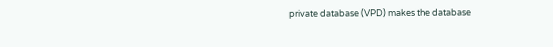private database (VPD) makes the database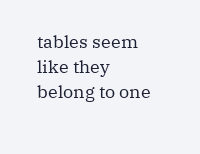tables seem like they belong to one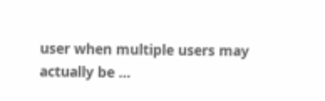user when multiple users may actually be …